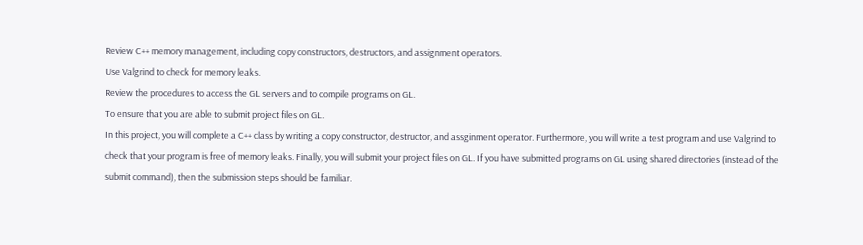Review C++ memory management, including copy constructors, destructors, and assignment operators.
Use Valgrind to check for memory leaks.
Review the procedures to access the GL servers and to compile programs on GL.
To ensure that you are able to submit project files on GL.
In this project, you will complete a C++ class by writing a copy constructor, destructor, and assginment operator. Furthermore, you will write a test program and use Valgrind to check that your program is free of memory leaks. Finally, you will submit your project files on GL. If you have submitted programs on GL using shared directories (instead of the submit command), then the submission steps should be familiar.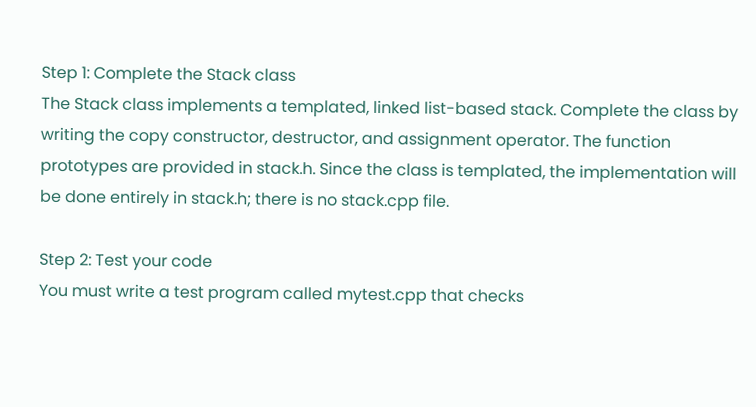Step 1: Complete the Stack class
The Stack class implements a templated, linked list-based stack. Complete the class by writing the copy constructor, destructor, and assignment operator. The function prototypes are provided in stack.h. Since the class is templated, the implementation will be done entirely in stack.h; there is no stack.cpp file.

Step 2: Test your code
You must write a test program called mytest.cpp that checks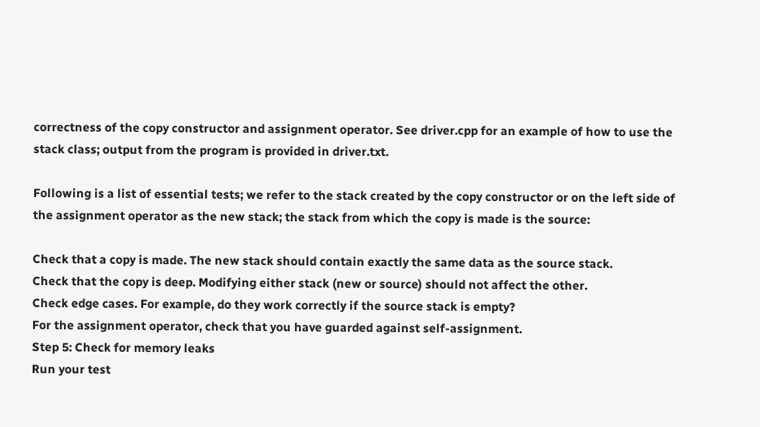correctness of the copy constructor and assignment operator. See driver.cpp for an example of how to use the stack class; output from the program is provided in driver.txt.

Following is a list of essential tests; we refer to the stack created by the copy constructor or on the left side of the assignment operator as the new stack; the stack from which the copy is made is the source:

Check that a copy is made. The new stack should contain exactly the same data as the source stack.
Check that the copy is deep. Modifying either stack (new or source) should not affect the other.
Check edge cases. For example, do they work correctly if the source stack is empty?
For the assignment operator, check that you have guarded against self-assignment.
Step 5: Check for memory leaks
Run your test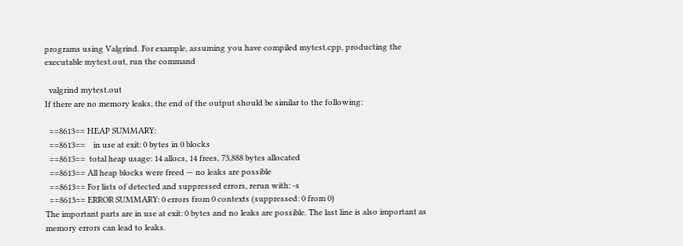programs using Valgrind. For example, assuming you have compiled mytest.cpp, producting the executable mytest.out, run the command

  valgrind mytest.out
If there are no memory leaks, the end of the output should be similar to the following:

  ==8613== HEAP SUMMARY:
  ==8613==    in use at exit: 0 bytes in 0 blocks
  ==8613==  total heap usage: 14 allocs, 14 frees, 73,888 bytes allocated
  ==8613== All heap blocks were freed — no leaks are possible
  ==8613== For lists of detected and suppressed errors, rerun with: -s
  ==8613== ERROR SUMMARY: 0 errors from 0 contexts (suppressed: 0 from 0)
The important parts are in use at exit: 0 bytes and no leaks are possible. The last line is also important as memory errors can lead to leaks.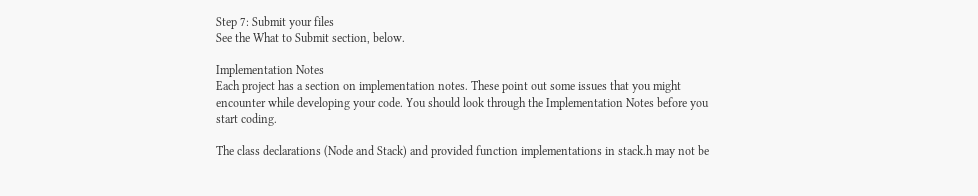Step 7: Submit your files
See the What to Submit section, below.

Implementation Notes
Each project has a section on implementation notes. These point out some issues that you might encounter while developing your code. You should look through the Implementation Notes before you start coding.

The class declarations (Node and Stack) and provided function implementations in stack.h may not be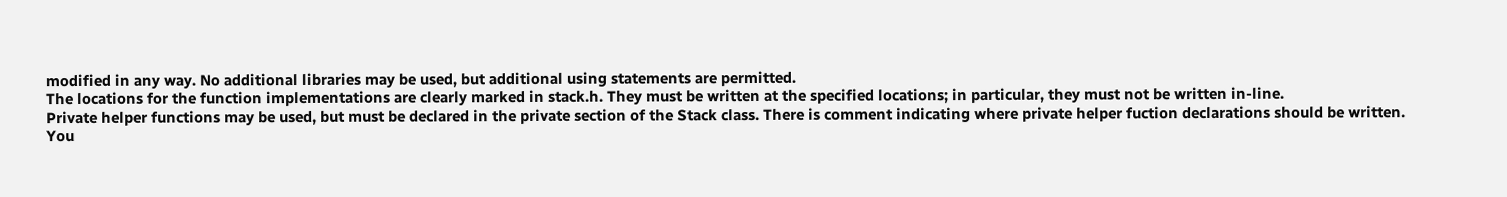modified in any way. No additional libraries may be used, but additional using statements are permitted.
The locations for the function implementations are clearly marked in stack.h. They must be written at the specified locations; in particular, they must not be written in-line.
Private helper functions may be used, but must be declared in the private section of the Stack class. There is comment indicating where private helper fuction declarations should be written.
You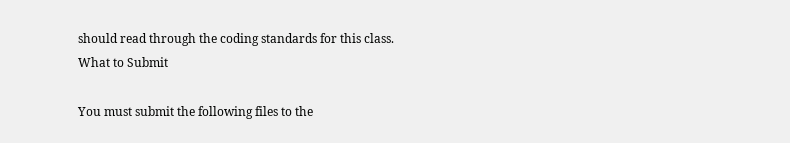should read through the coding standards for this class.
What to Submit

You must submit the following files to the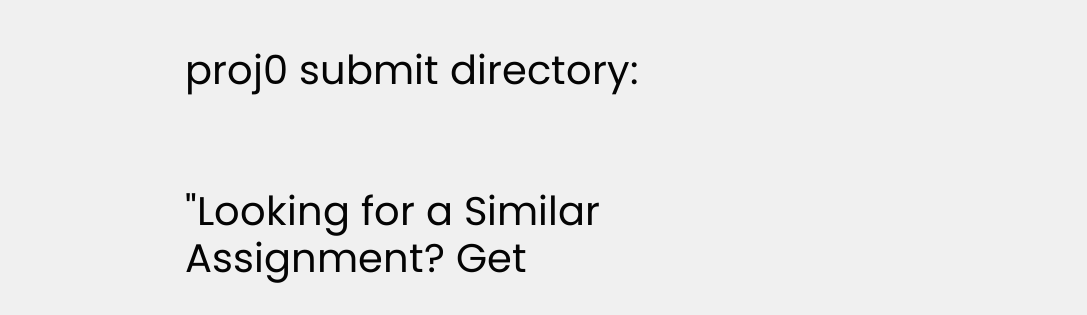proj0 submit directory:


"Looking for a Similar Assignment? Get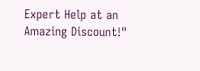Expert Help at an Amazing Discount!"